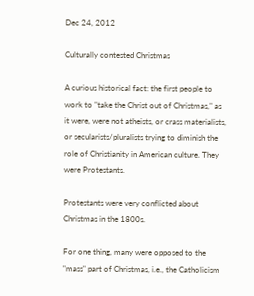Dec 24, 2012

Culturally contested Christmas

A curious historical fact: the first people to work to "take the Christ out of Christmas," as it were, were not atheists, or crass materialists, or secularists/pluralists trying to diminish the role of Christianity in American culture. They were Protestants.

Protestants were very conflicted about Christmas in the 1800s.

For one thing, many were opposed to the "mass" part of Christmas, i.e., the Catholicism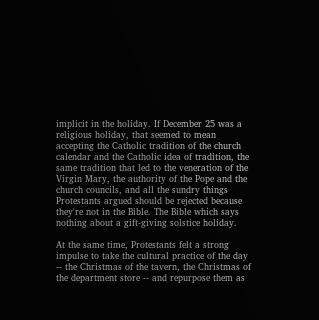implicit in the holiday. If December 25 was a religious holiday, that seemed to mean accepting the Catholic tradition of the church calendar and the Catholic idea of tradition, the same tradition that led to the veneration of the Virgin Mary, the authority of the Pope and the church councils, and all the sundry things Protestants argued should be rejected because they're not in the Bible. The Bible which says nothing about a gift-giving solstice holiday.

At the same time, Protestants felt a strong impulse to take the cultural practice of the day -- the Christmas of the tavern, the Christmas of the department store -- and repurpose them as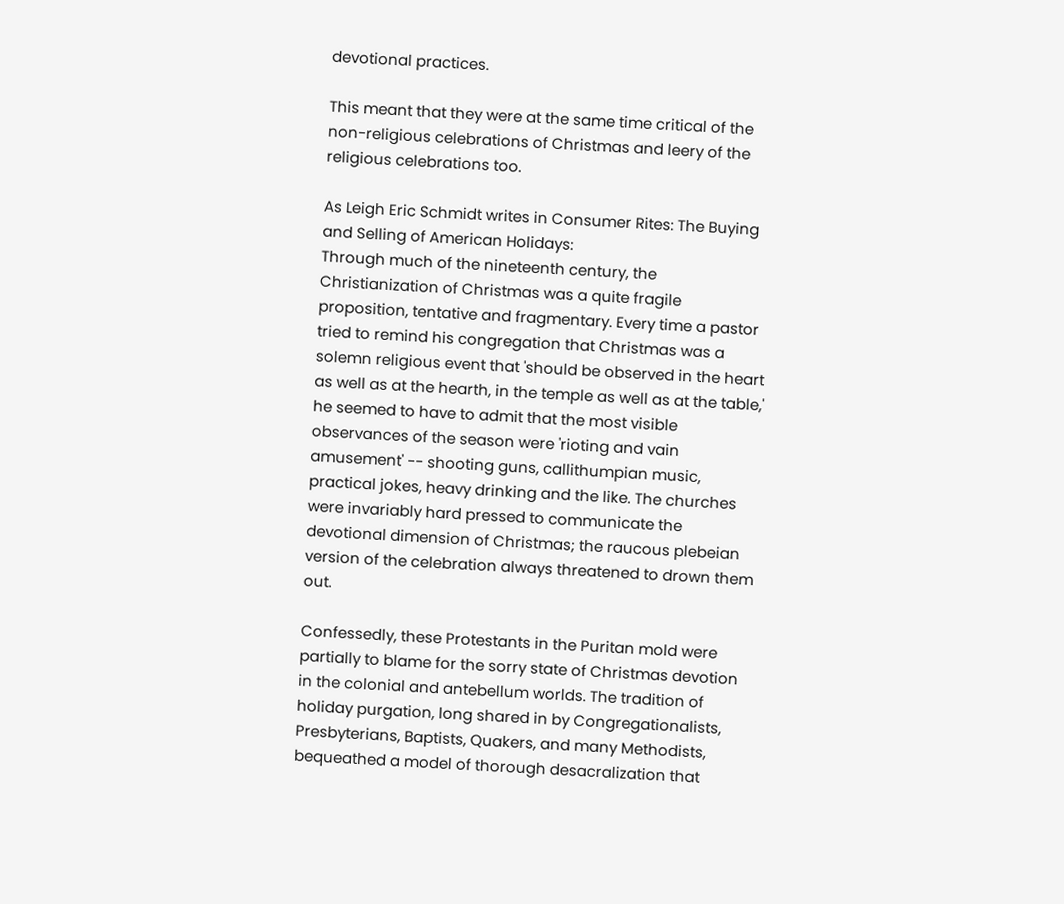devotional practices.

This meant that they were at the same time critical of the non-religious celebrations of Christmas and leery of the religious celebrations too.

As Leigh Eric Schmidt writes in Consumer Rites: The Buying and Selling of American Holidays:
Through much of the nineteenth century, the Christianization of Christmas was a quite fragile proposition, tentative and fragmentary. Every time a pastor tried to remind his congregation that Christmas was a solemn religious event that 'should be observed in the heart as well as at the hearth, in the temple as well as at the table,' he seemed to have to admit that the most visible observances of the season were 'rioting and vain amusement' -- shooting guns, callithumpian music, practical jokes, heavy drinking and the like. The churches were invariably hard pressed to communicate the devotional dimension of Christmas; the raucous plebeian version of the celebration always threatened to drown them out.

Confessedly, these Protestants in the Puritan mold were partially to blame for the sorry state of Christmas devotion in the colonial and antebellum worlds. The tradition of holiday purgation, long shared in by Congregationalists, Presbyterians, Baptists, Quakers, and many Methodists, bequeathed a model of thorough desacralization that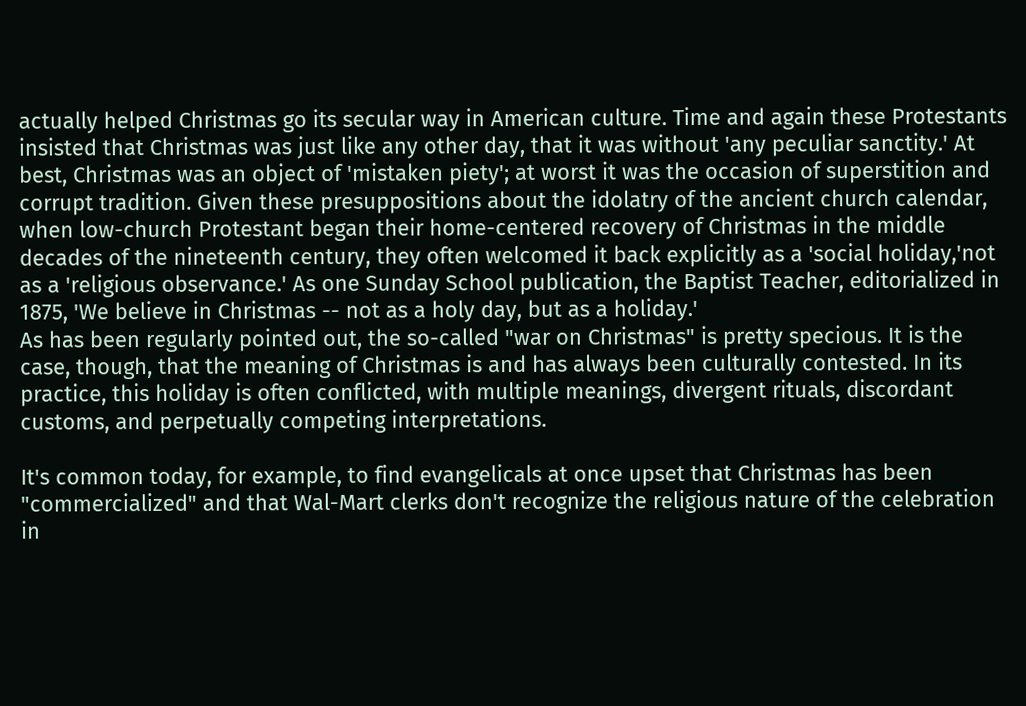actually helped Christmas go its secular way in American culture. Time and again these Protestants insisted that Christmas was just like any other day, that it was without 'any peculiar sanctity.' At best, Christmas was an object of 'mistaken piety'; at worst it was the occasion of superstition and corrupt tradition. Given these presuppositions about the idolatry of the ancient church calendar, when low-church Protestant began their home-centered recovery of Christmas in the middle decades of the nineteenth century, they often welcomed it back explicitly as a 'social holiday,'not as a 'religious observance.' As one Sunday School publication, the Baptist Teacher, editorialized in 1875, 'We believe in Christmas -- not as a holy day, but as a holiday.'
As has been regularly pointed out, the so-called "war on Christmas" is pretty specious. It is the case, though, that the meaning of Christmas is and has always been culturally contested. In its practice, this holiday is often conflicted, with multiple meanings, divergent rituals, discordant customs, and perpetually competing interpretations.

It's common today, for example, to find evangelicals at once upset that Christmas has been "commercialized" and that Wal-Mart clerks don't recognize the religious nature of the celebration in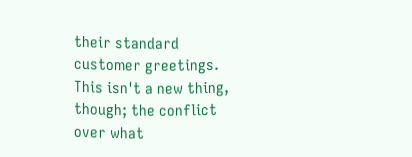their standard customer greetings. This isn't a new thing, though; the conflict over what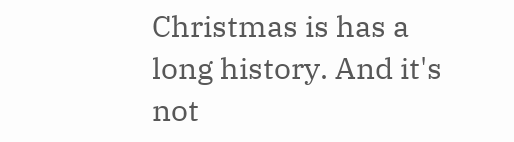Christmas is has a long history. And it's not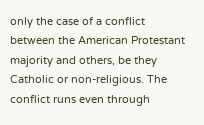only the case of a conflict between the American Protestant majority and others, be they Catholic or non-religious. The conflict runs even through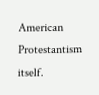American Protestantism itself.